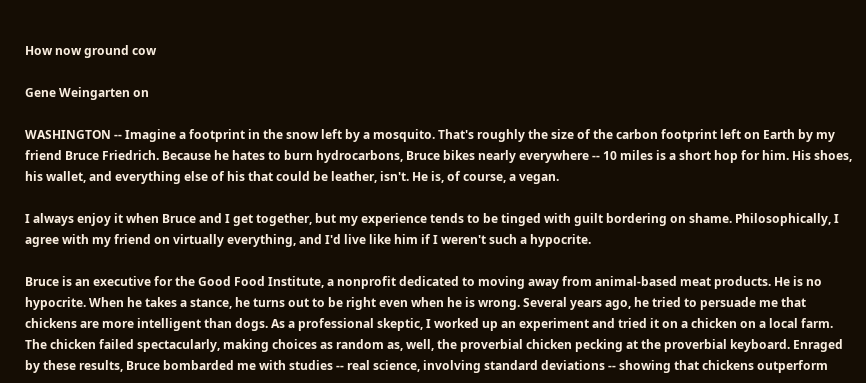How now ground cow

Gene Weingarten on

WASHINGTON -- Imagine a footprint in the snow left by a mosquito. That's roughly the size of the carbon footprint left on Earth by my friend Bruce Friedrich. Because he hates to burn hydrocarbons, Bruce bikes nearly everywhere -- 10 miles is a short hop for him. His shoes, his wallet, and everything else of his that could be leather, isn't. He is, of course, a vegan.

I always enjoy it when Bruce and I get together, but my experience tends to be tinged with guilt bordering on shame. Philosophically, I agree with my friend on virtually everything, and I'd live like him if I weren't such a hypocrite.

Bruce is an executive for the Good Food Institute, a nonprofit dedicated to moving away from animal-based meat products. He is no hypocrite. When he takes a stance, he turns out to be right even when he is wrong. Several years ago, he tried to persuade me that chickens are more intelligent than dogs. As a professional skeptic, I worked up an experiment and tried it on a chicken on a local farm. The chicken failed spectacularly, making choices as random as, well, the proverbial chicken pecking at the proverbial keyboard. Enraged by these results, Bruce bombarded me with studies -- real science, involving standard deviations -- showing that chickens outperform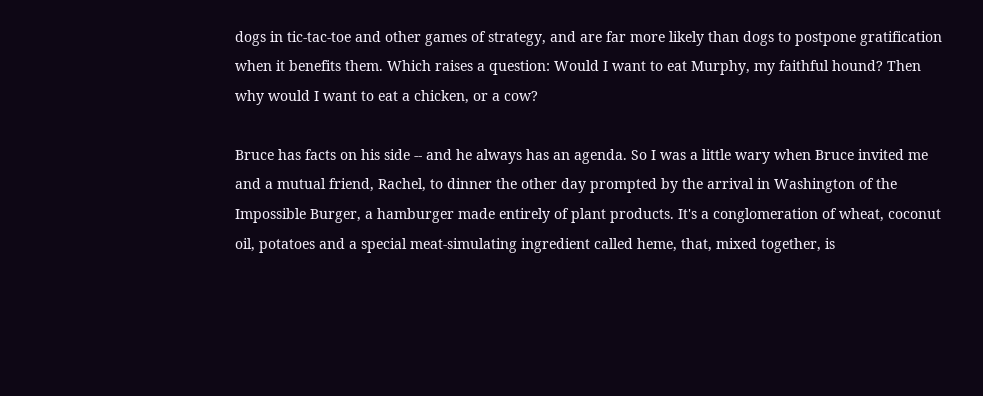dogs in tic-tac-toe and other games of strategy, and are far more likely than dogs to postpone gratification when it benefits them. Which raises a question: Would I want to eat Murphy, my faithful hound? Then why would I want to eat a chicken, or a cow?

Bruce has facts on his side -- and he always has an agenda. So I was a little wary when Bruce invited me and a mutual friend, Rachel, to dinner the other day prompted by the arrival in Washington of the Impossible Burger, a hamburger made entirely of plant products. It's a conglomeration of wheat, coconut oil, potatoes and a special meat-simulating ingredient called heme, that, mixed together, is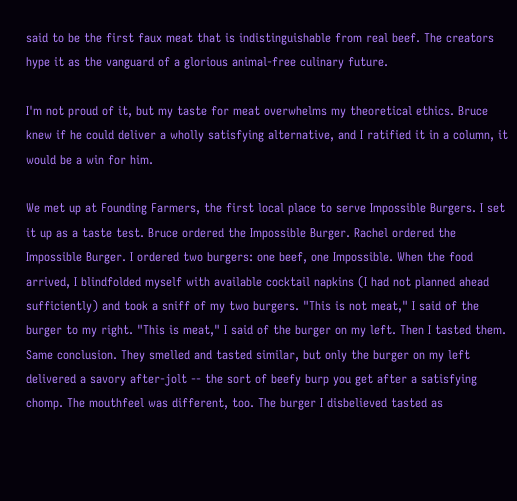said to be the first faux meat that is indistinguishable from real beef. The creators hype it as the vanguard of a glorious animal-free culinary future.

I'm not proud of it, but my taste for meat overwhelms my theoretical ethics. Bruce knew if he could deliver a wholly satisfying alternative, and I ratified it in a column, it would be a win for him.

We met up at Founding Farmers, the first local place to serve Impossible Burgers. I set it up as a taste test. Bruce ordered the Impossible Burger. Rachel ordered the Impossible Burger. I ordered two burgers: one beef, one Impossible. When the food arrived, I blindfolded myself with available cocktail napkins (I had not planned ahead sufficiently) and took a sniff of my two burgers. "This is not meat," I said of the burger to my right. "This is meat," I said of the burger on my left. Then I tasted them. Same conclusion. They smelled and tasted similar, but only the burger on my left delivered a savory after-jolt -- the sort of beefy burp you get after a satisfying chomp. The mouthfeel was different, too. The burger I disbelieved tasted as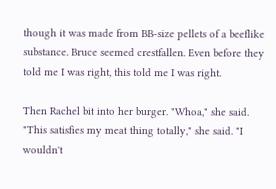though it was made from BB-size pellets of a beeflike substance. Bruce seemed crestfallen. Even before they told me I was right, this told me I was right.

Then Rachel bit into her burger. "Whoa," she said. "This satisfies my meat thing totally," she said. "I wouldn't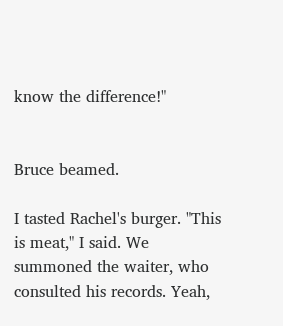know the difference!"


Bruce beamed.

I tasted Rachel's burger. "This is meat," I said. We summoned the waiter, who consulted his records. Yeah,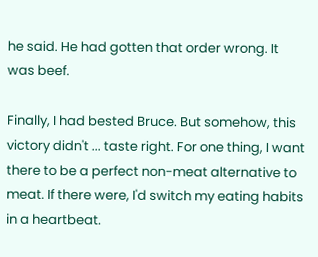he said. He had gotten that order wrong. It was beef.

Finally, I had bested Bruce. But somehow, this victory didn't ... taste right. For one thing, I want there to be a perfect non-meat alternative to meat. If there were, I'd switch my eating habits in a heartbeat.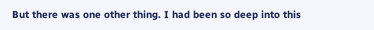But there was one other thing. I had been so deep into this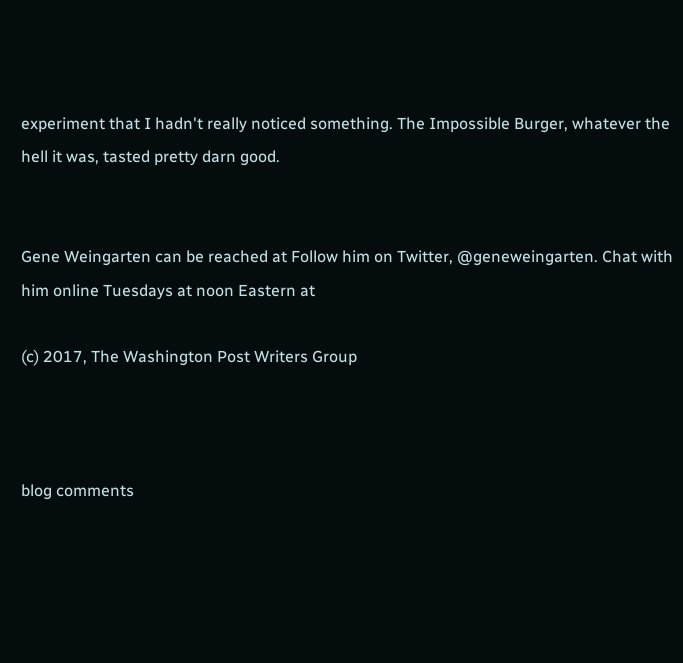experiment that I hadn't really noticed something. The Impossible Burger, whatever the hell it was, tasted pretty darn good.


Gene Weingarten can be reached at Follow him on Twitter, @geneweingarten. Chat with him online Tuesdays at noon Eastern at

(c) 2017, The Washington Post Writers Group



blog comments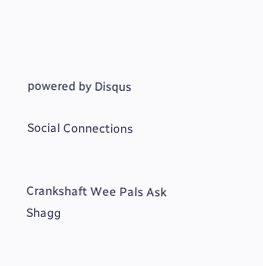powered by Disqus

Social Connections


Crankshaft Wee Pals Ask Shagg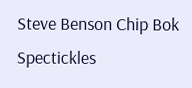Steve Benson Chip Bok Spectickles